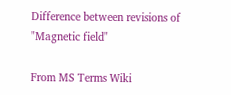Difference between revisions of "Magnetic field"

From MS Terms Wiki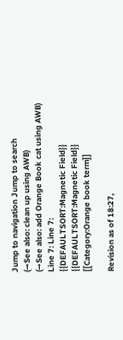Jump to navigation Jump to search
(→See also: clean up using AWB)
(→See also: add Orange Book cat using AWB)
Line 7: Line 7:
{{DEFAULTSORT:Magnetic Field}}
{{DEFAULTSORT:Magnetic Field}}
[[Category:Orange book term]]

Revision as of 18:27,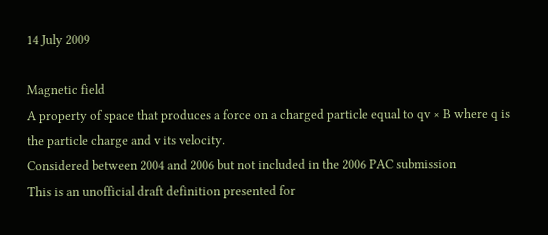14 July 2009

Magnetic field
A property of space that produces a force on a charged particle equal to qv × B where q is the particle charge and v its velocity.
Considered between 2004 and 2006 but not included in the 2006 PAC submission
This is an unofficial draft definition presented for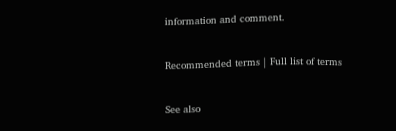information and comment.

Recommended terms | Full list of terms

See also